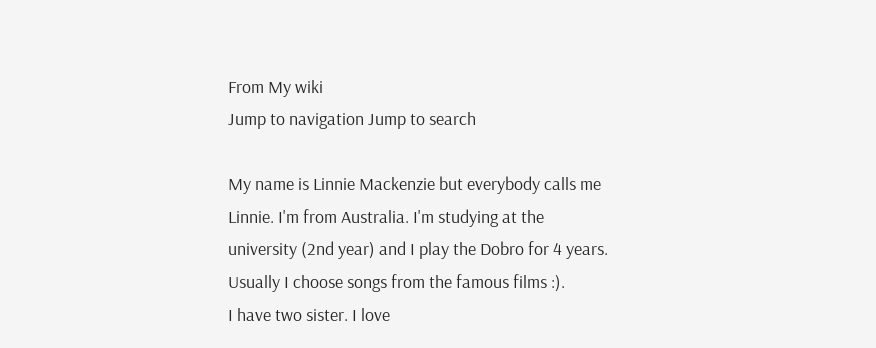From My wiki
Jump to navigation Jump to search

My name is Linnie Mackenzie but everybody calls me Linnie. I'm from Australia. I'm studying at the university (2nd year) and I play the Dobro for 4 years. Usually I choose songs from the famous films :).
I have two sister. I love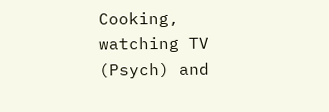Cooking, watching TV (Psych) and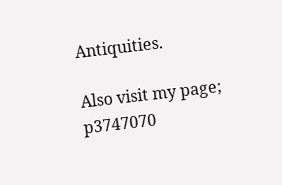Antiquities.

Also visit my page; p3747070